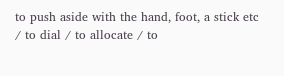to push aside with the hand, foot, a stick etc / to dial / to allocate / to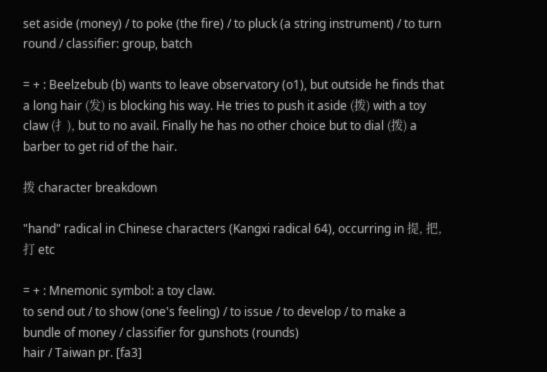set aside (money) / to poke (the fire) / to pluck (a string instrument) / to turn round / classifier: group, batch

= + : Beelzebub (b) wants to leave observatory (o1), but outside he finds that a long hair (发) is blocking his way. He tries to push it aside (拨) with a toy claw (扌), but to no avail. Finally he has no other choice but to dial (拨) a barber to get rid of the hair.

拨 character breakdown

"hand" radical in Chinese characters (Kangxi radical 64), occurring in 提, 把, 打 etc

= + : Mnemonic symbol: a toy claw.
to send out / to show (one's feeling) / to issue / to develop / to make a bundle of money / classifier for gunshots (rounds)
hair / Taiwan pr. [fa3]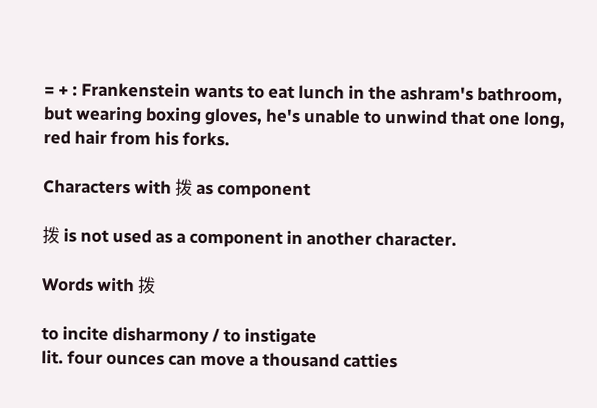= + : Frankenstein wants to eat lunch in the ashram's bathroom, but wearing boxing gloves, he's unable to unwind that one long, red hair from his forks.

Characters with 拨 as component

拨 is not used as a component in another character.

Words with 拨

to incite disharmony / to instigate
lit. four ounces can move a thousand catties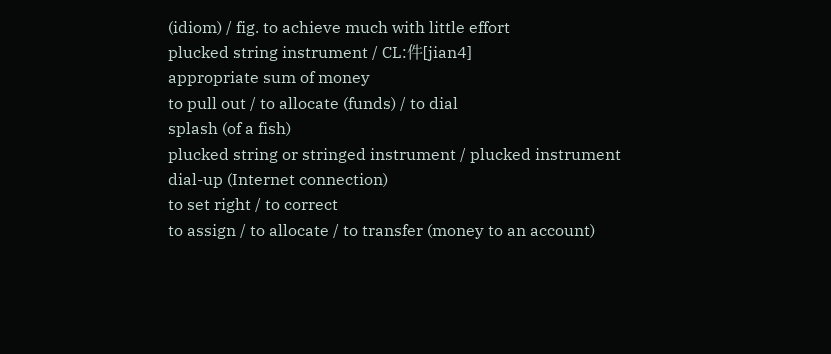(idiom) / fig. to achieve much with little effort
plucked string instrument / CL:件[jian4]
appropriate sum of money
to pull out / to allocate (funds) / to dial
splash (of a fish)
plucked string or stringed instrument / plucked instrument
dial-up (Internet connection)
to set right / to correct
to assign / to allocate / to transfer (money to an account)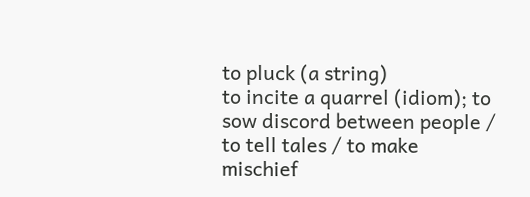to pluck (a string)
to incite a quarrel (idiom); to sow discord between people / to tell tales / to make mischief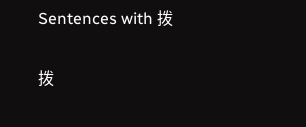Sentences with 拨

拨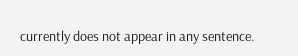currently does not appear in any sentence.